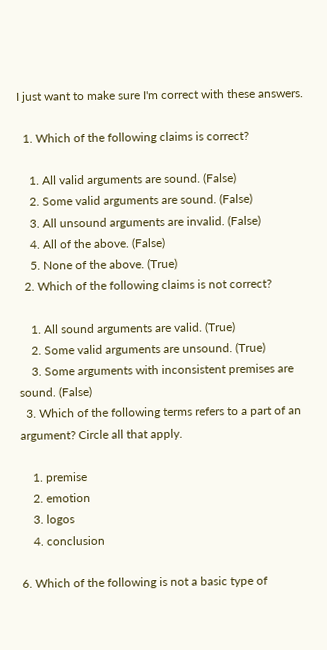I just want to make sure I'm correct with these answers.

  1. Which of the following claims is correct?

    1. All valid arguments are sound. (False)
    2. Some valid arguments are sound. (False)
    3. All unsound arguments are invalid. (False)
    4. All of the above. (False)
    5. None of the above. (True)
  2. Which of the following claims is not correct?

    1. All sound arguments are valid. (True)
    2. Some valid arguments are unsound. (True)
    3. Some arguments with inconsistent premises are sound. (False)
  3. Which of the following terms refers to a part of an argument? Circle all that apply.

    1. premise
    2. emotion
    3. logos
    4. conclusion

6. Which of the following is not a basic type of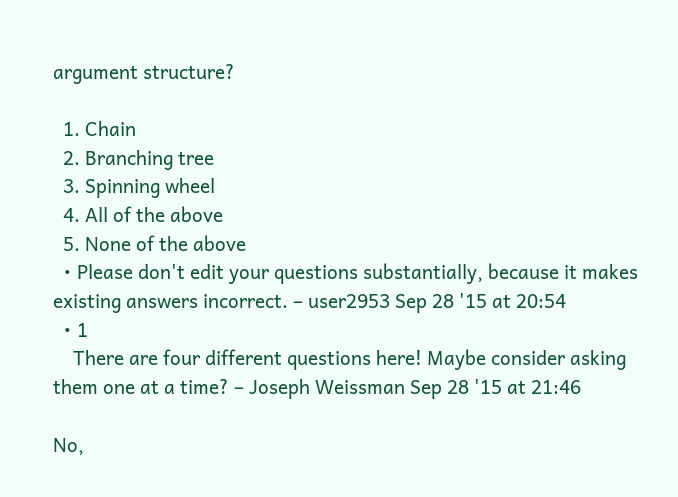argument structure?

  1. Chain
  2. Branching tree
  3. Spinning wheel
  4. All of the above
  5. None of the above
  • Please don't edit your questions substantially, because it makes existing answers incorrect. – user2953 Sep 28 '15 at 20:54
  • 1
    There are four different questions here! Maybe consider asking them one at a time? – Joseph Weissman Sep 28 '15 at 21:46

No,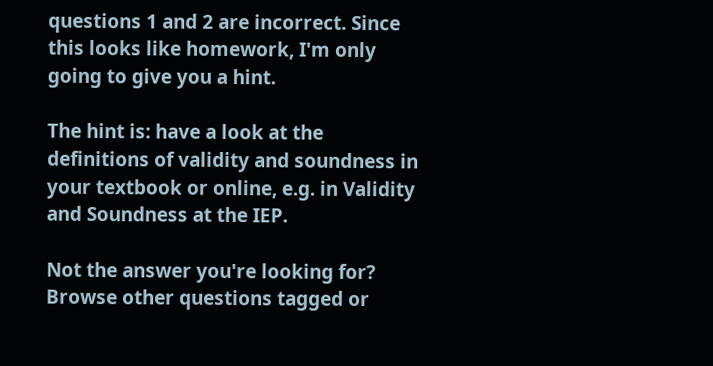questions 1 and 2 are incorrect. Since this looks like homework, I'm only going to give you a hint.

The hint is: have a look at the definitions of validity and soundness in your textbook or online, e.g. in Validity and Soundness at the IEP.

Not the answer you're looking for? Browse other questions tagged or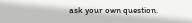ask your own question.